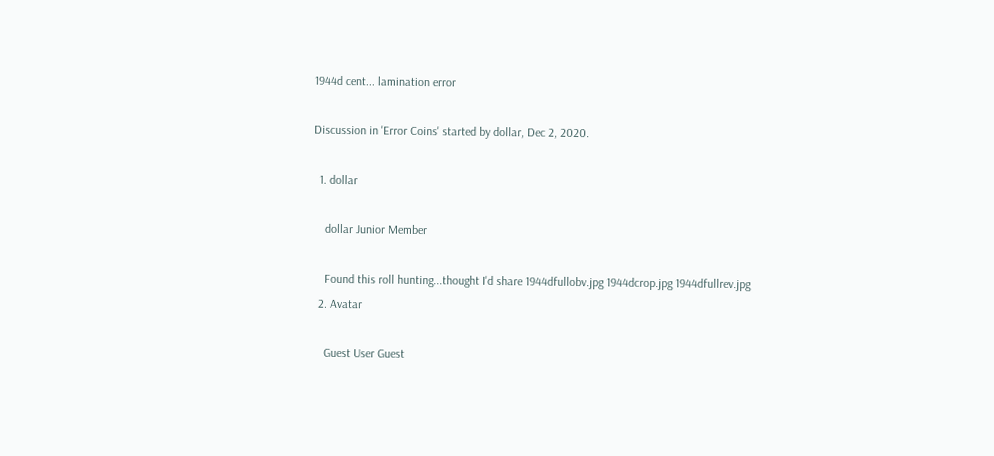1944d cent... lamination error

Discussion in 'Error Coins' started by dollar, Dec 2, 2020.

  1. dollar

    dollar Junior Member

    Found this roll hunting...thought I'd share 1944dfullobv.jpg 1944dcrop.jpg 1944dfullrev.jpg
  2. Avatar

    Guest User Guest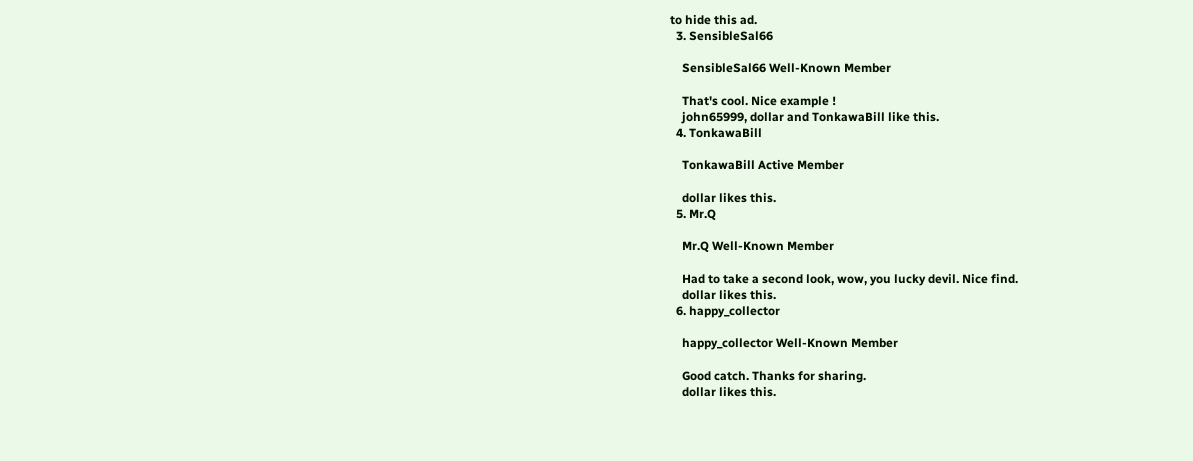to hide this ad.
  3. SensibleSal66

    SensibleSal66 Well-Known Member

    That's cool. Nice example !
    john65999, dollar and TonkawaBill like this.
  4. TonkawaBill

    TonkawaBill Active Member

    dollar likes this.
  5. Mr.Q

    Mr.Q Well-Known Member

    Had to take a second look, wow, you lucky devil. Nice find.
    dollar likes this.
  6. happy_collector

    happy_collector Well-Known Member

    Good catch. Thanks for sharing.
    dollar likes this.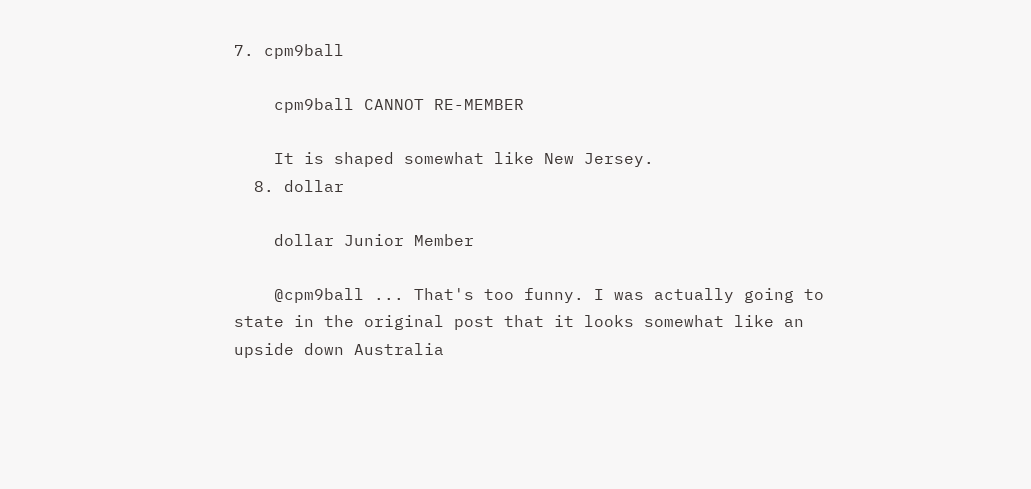7. cpm9ball

    cpm9ball CANNOT RE-MEMBER

    It is shaped somewhat like New Jersey.
  8. dollar

    dollar Junior Member

    @cpm9ball ... That's too funny. I was actually going to state in the original post that it looks somewhat like an upside down Australia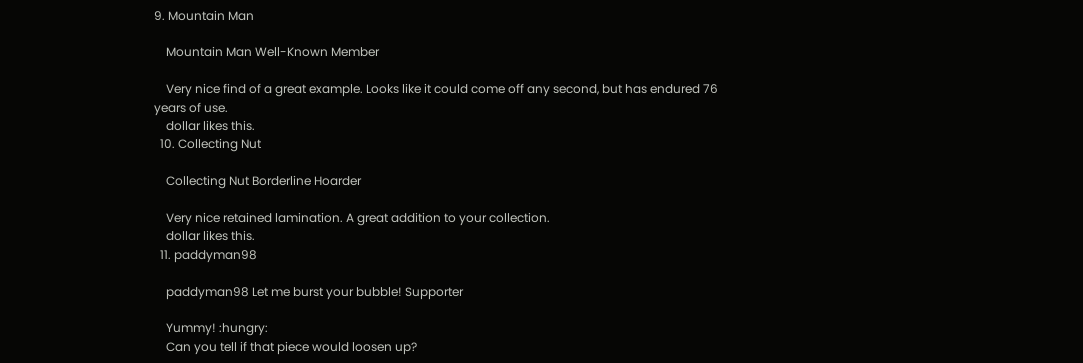9. Mountain Man

    Mountain Man Well-Known Member

    Very nice find of a great example. Looks like it could come off any second, but has endured 76 years of use.
    dollar likes this.
  10. Collecting Nut

    Collecting Nut Borderline Hoarder

    Very nice retained lamination. A great addition to your collection.
    dollar likes this.
  11. paddyman98

    paddyman98 Let me burst your bubble! Supporter

    Yummy! :hungry:
    Can you tell if that piece would loosen up?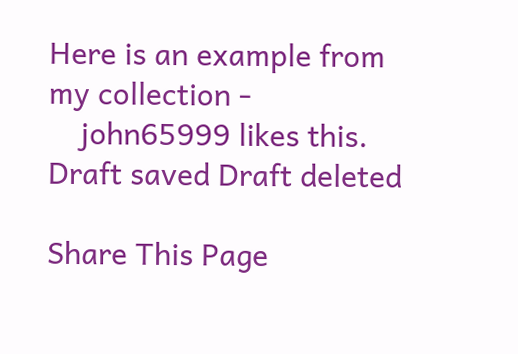Here is an example from my collection -
    john65999 likes this.
Draft saved Draft deleted

Share This Page